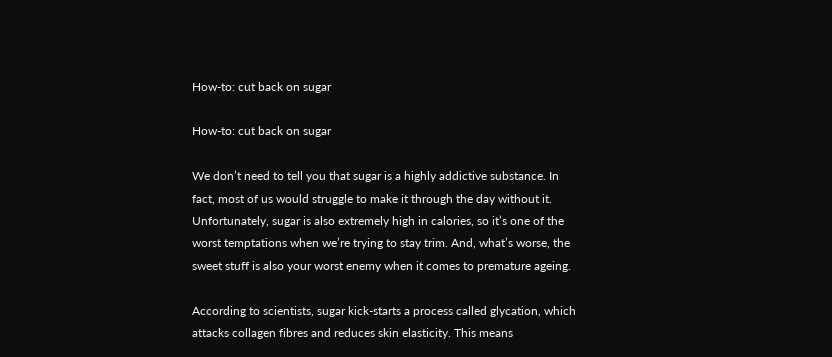How-to: cut back on sugar

How-to: cut back on sugar

We don’t need to tell you that sugar is a highly addictive substance. In fact, most of us would struggle to make it through the day without it. Unfortunately, sugar is also extremely high in calories, so it’s one of the worst temptations when we’re trying to stay trim. And, what’s worse, the sweet stuff is also your worst enemy when it comes to premature ageing.

According to scientists, sugar kick-starts a process called glycation, which attacks collagen fibres and reduces skin elasticity. This means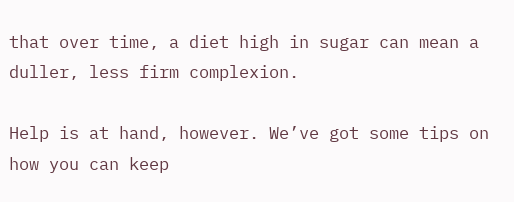that over time, a diet high in sugar can mean a duller, less firm complexion.

Help is at hand, however. We’ve got some tips on how you can keep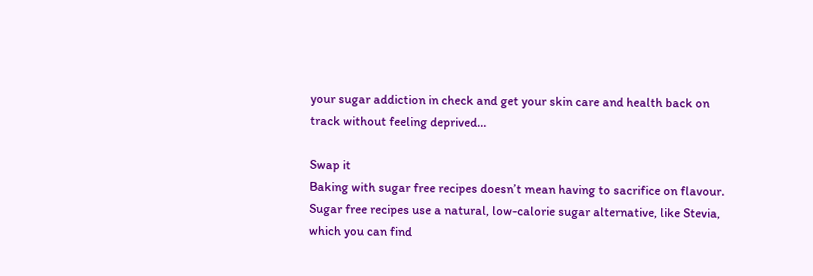your sugar addiction in check and get your skin care and health back on track without feeling deprived…

Swap it
Baking with sugar free recipes doesn’t mean having to sacrifice on flavour. Sugar free recipes use a natural, low-calorie sugar alternative, like Stevia, which you can find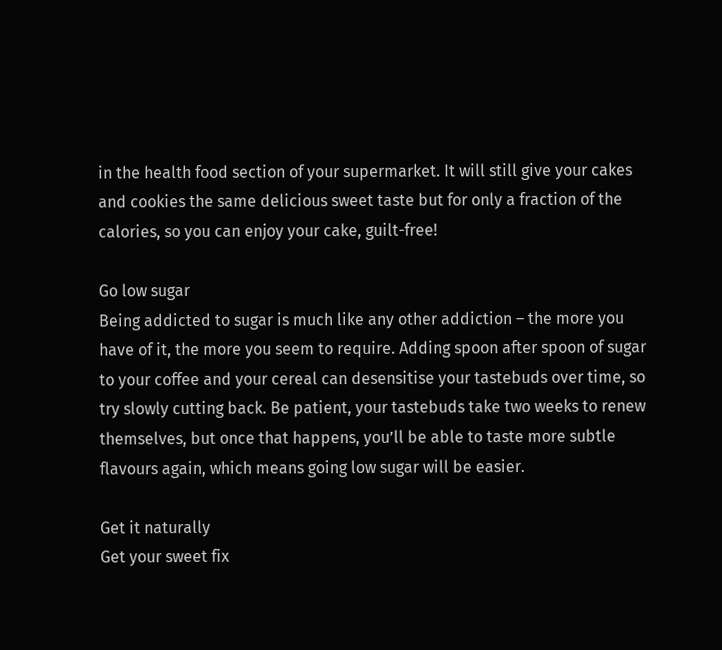in the health food section of your supermarket. It will still give your cakes and cookies the same delicious sweet taste but for only a fraction of the calories, so you can enjoy your cake, guilt-free!

Go low sugar
Being addicted to sugar is much like any other addiction – the more you have of it, the more you seem to require. Adding spoon after spoon of sugar to your coffee and your cereal can desensitise your tastebuds over time, so try slowly cutting back. Be patient, your tastebuds take two weeks to renew themselves, but once that happens, you’ll be able to taste more subtle flavours again, which means going low sugar will be easier.

Get it naturally
Get your sweet fix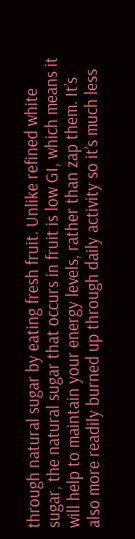through natural sugar by eating fresh fruit. Unlike refined white sugar, the natural sugar that occurs in fruit is low GI, which means it will help to maintain your energy levels, rather than zap them. It’s also more readily burned up through daily activity so it’s much less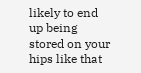likely to end up being stored on your hips like that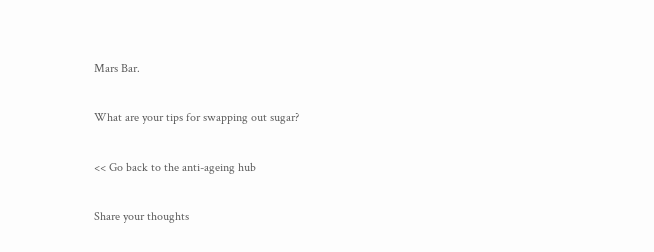Mars Bar.

What are your tips for swapping out sugar?

<< Go back to the anti-ageing hub

Share your thoughts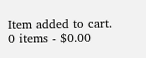Item added to cart.
0 items - $0.00